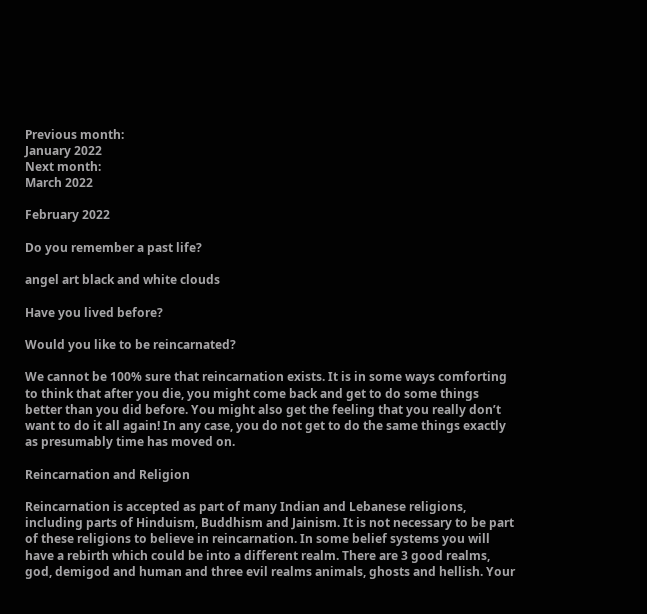Previous month:
January 2022
Next month:
March 2022

February 2022

Do you remember a past life?

angel art black and white clouds

Have you lived before?

Would you like to be reincarnated?

We cannot be 100% sure that reincarnation exists. It is in some ways comforting to think that after you die, you might come back and get to do some things better than you did before. You might also get the feeling that you really don’t want to do it all again! In any case, you do not get to do the same things exactly as presumably time has moved on.

Reincarnation and Religion

Reincarnation is accepted as part of many Indian and Lebanese religions, including parts of Hinduism, Buddhism and Jainism. It is not necessary to be part of these religions to believe in reincarnation. In some belief systems you will have a rebirth which could be into a different realm. There are 3 good realms, god, demigod and human and three evil realms animals, ghosts and hellish. Your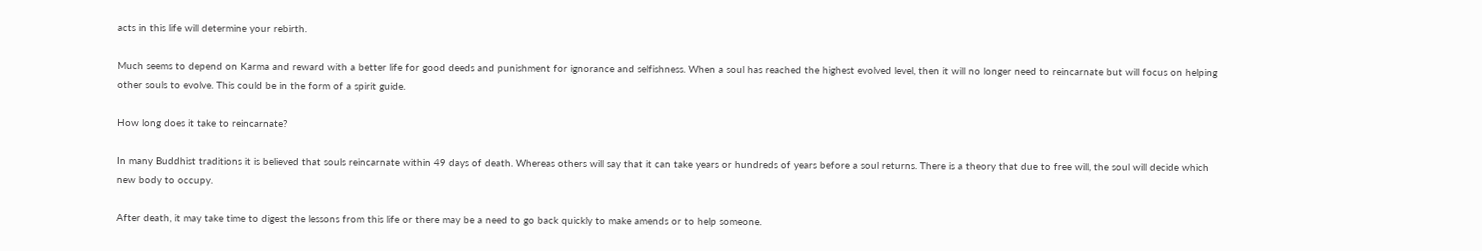acts in this life will determine your rebirth.

Much seems to depend on Karma and reward with a better life for good deeds and punishment for ignorance and selfishness. When a soul has reached the highest evolved level, then it will no longer need to reincarnate but will focus on helping other souls to evolve. This could be in the form of a spirit guide.

How long does it take to reincarnate?

In many Buddhist traditions it is believed that souls reincarnate within 49 days of death. Whereas others will say that it can take years or hundreds of years before a soul returns. There is a theory that due to free will, the soul will decide which new body to occupy.

After death, it may take time to digest the lessons from this life or there may be a need to go back quickly to make amends or to help someone.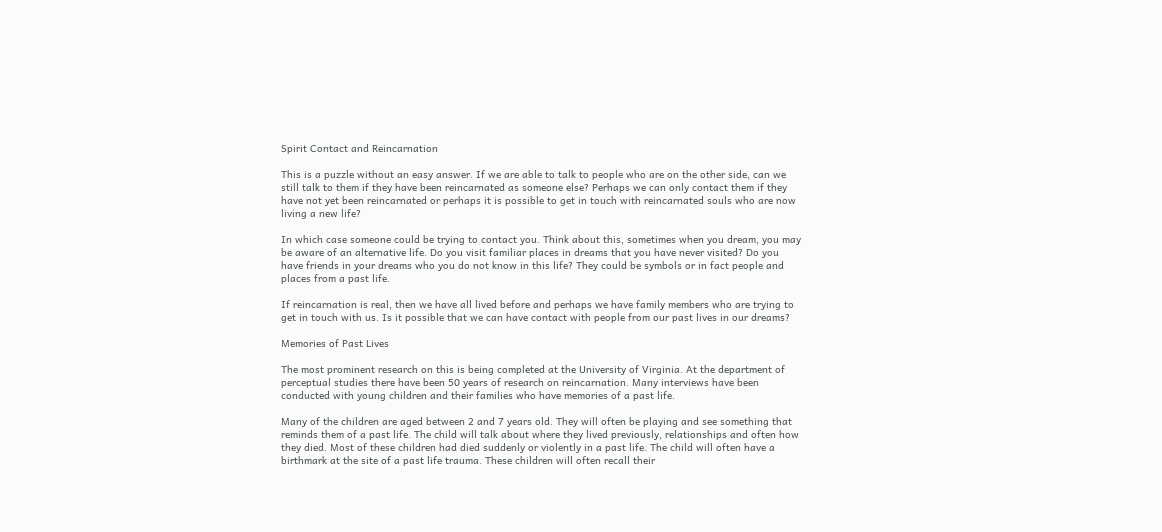Spirit Contact and Reincarnation

This is a puzzle without an easy answer. If we are able to talk to people who are on the other side, can we still talk to them if they have been reincarnated as someone else? Perhaps we can only contact them if they have not yet been reincarnated or perhaps it is possible to get in touch with reincarnated souls who are now living a new life?

In which case someone could be trying to contact you. Think about this, sometimes when you dream, you may be aware of an alternative life. Do you visit familiar places in dreams that you have never visited? Do you have friends in your dreams who you do not know in this life? They could be symbols or in fact people and places from a past life.

If reincarnation is real, then we have all lived before and perhaps we have family members who are trying to get in touch with us. Is it possible that we can have contact with people from our past lives in our dreams?

Memories of Past Lives

The most prominent research on this is being completed at the University of Virginia. At the department of perceptual studies there have been 50 years of research on reincarnation. Many interviews have been conducted with young children and their families who have memories of a past life.

Many of the children are aged between 2 and 7 years old. They will often be playing and see something that reminds them of a past life. The child will talk about where they lived previously, relationships and often how they died. Most of these children had died suddenly or violently in a past life. The child will often have a birthmark at the site of a past life trauma. These children will often recall their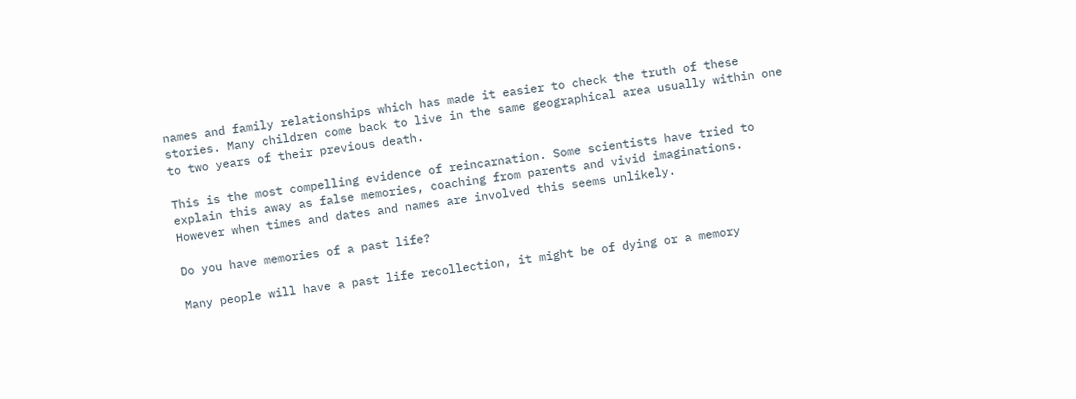names and family relationships which has made it easier to check the truth of these stories. Many children come back to live in the same geographical area usually within one to two years of their previous death.

This is the most compelling evidence of reincarnation. Some scientists have tried to explain this away as false memories, coaching from parents and vivid imaginations. However when times and dates and names are involved this seems unlikely.

Do you have memories of a past life?

Many people will have a past life recollection, it might be of dying or a memory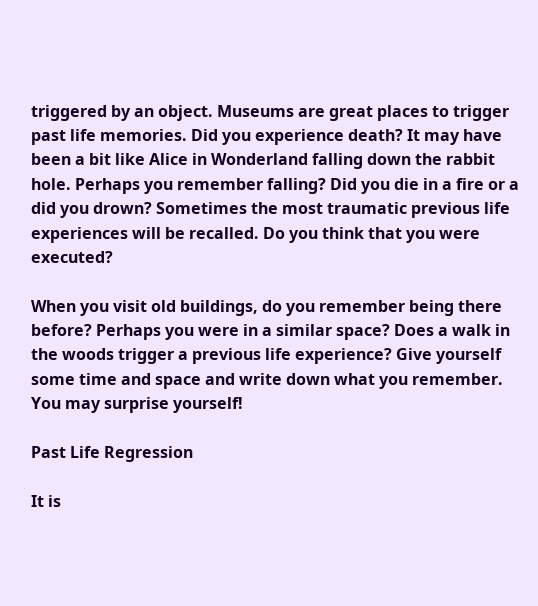triggered by an object. Museums are great places to trigger past life memories. Did you experience death? It may have been a bit like Alice in Wonderland falling down the rabbit hole. Perhaps you remember falling? Did you die in a fire or a did you drown? Sometimes the most traumatic previous life experiences will be recalled. Do you think that you were executed?

When you visit old buildings, do you remember being there before? Perhaps you were in a similar space? Does a walk in the woods trigger a previous life experience? Give yourself some time and space and write down what you remember. You may surprise yourself!

Past Life Regression

It is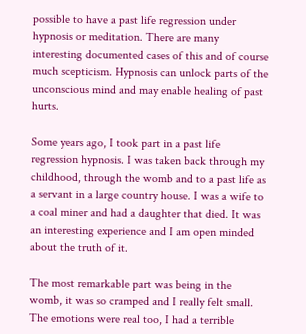possible to have a past life regression under hypnosis or meditation. There are many interesting documented cases of this and of course much scepticism. Hypnosis can unlock parts of the unconscious mind and may enable healing of past hurts.

Some years ago, I took part in a past life regression hypnosis. I was taken back through my childhood, through the womb and to a past life as a servant in a large country house. I was a wife to a coal miner and had a daughter that died. It was an interesting experience and I am open minded about the truth of it.

The most remarkable part was being in the womb, it was so cramped and I really felt small. The emotions were real too, I had a terrible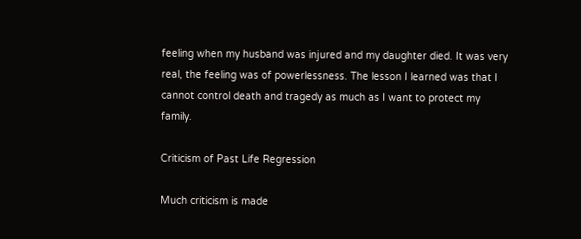feeling when my husband was injured and my daughter died. It was very real, the feeling was of powerlessness. The lesson I learned was that I cannot control death and tragedy as much as I want to protect my family.

Criticism of Past Life Regression

Much criticism is made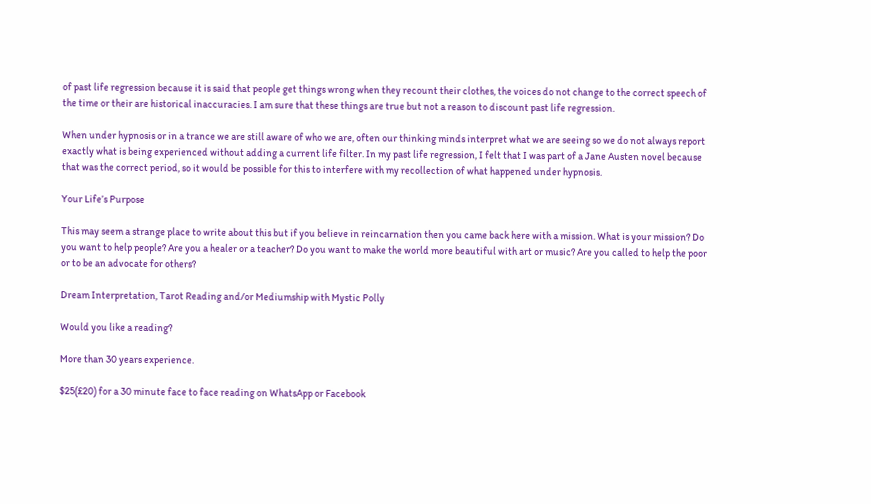of past life regression because it is said that people get things wrong when they recount their clothes, the voices do not change to the correct speech of the time or their are historical inaccuracies. I am sure that these things are true but not a reason to discount past life regression.

When under hypnosis or in a trance we are still aware of who we are, often our thinking minds interpret what we are seeing so we do not always report exactly what is being experienced without adding a current life filter. In my past life regression, I felt that I was part of a Jane Austen novel because that was the correct period, so it would be possible for this to interfere with my recollection of what happened under hypnosis.

Your Life’s Purpose

This may seem a strange place to write about this but if you believe in reincarnation then you came back here with a mission. What is your mission? Do you want to help people? Are you a healer or a teacher? Do you want to make the world more beautiful with art or music? Are you called to help the poor or to be an advocate for others?

Dream Interpretation, Tarot Reading and/or Mediumship with Mystic Polly

Would you like a reading?

More than 30 years experience.

$25(£20) for a 30 minute face to face reading on WhatsApp or Facebook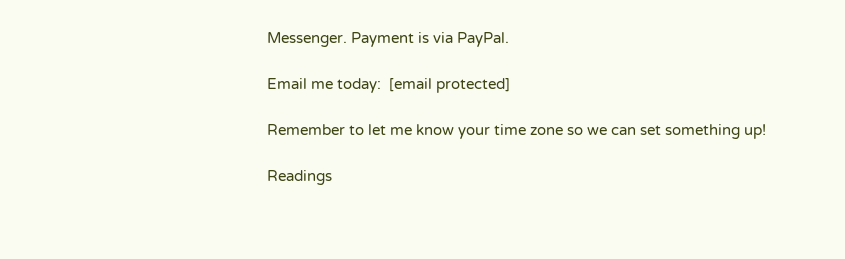Messenger. Payment is via PayPal.

Email me today:  [email protected]

Remember to let me know your time zone so we can set something up!

Readings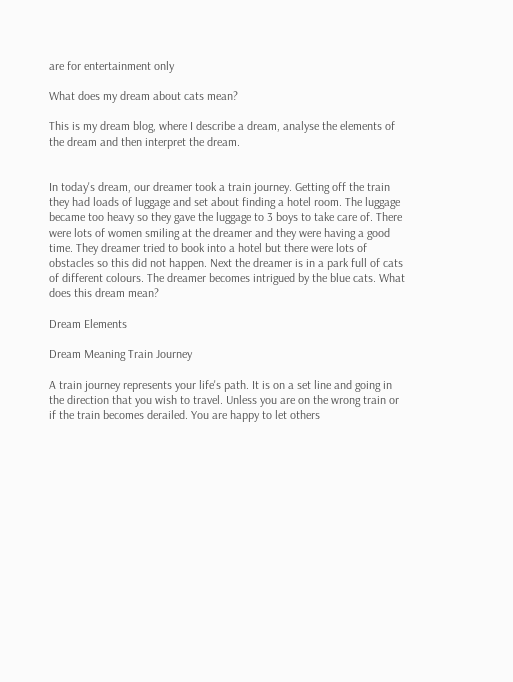are for entertainment only

What does my dream about cats mean?

This is my dream blog, where I describe a dream, analyse the elements of the dream and then interpret the dream.


In today's dream, our dreamer took a train journey. Getting off the train they had loads of luggage and set about finding a hotel room. The luggage became too heavy so they gave the luggage to 3 boys to take care of. There were lots of women smiling at the dreamer and they were having a good time. They dreamer tried to book into a hotel but there were lots of obstacles so this did not happen. Next the dreamer is in a park full of cats of different colours. The dreamer becomes intrigued by the blue cats. What does this dream mean?

Dream Elements

Dream Meaning Train Journey

A train journey represents your life's path. It is on a set line and going in the direction that you wish to travel. Unless you are on the wrong train or if the train becomes derailed. You are happy to let others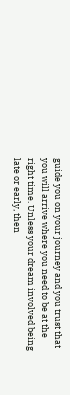guide you on your journey and you trust that you will arrive where you need to be at the right time. Unless your dream involved being late or early, then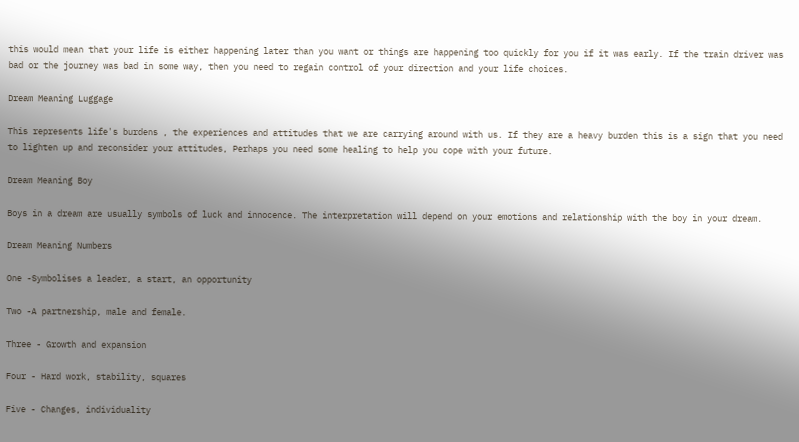this would mean that your life is either happening later than you want or things are happening too quickly for you if it was early. If the train driver was bad or the journey was bad in some way, then you need to regain control of your direction and your life choices.

Dream Meaning Luggage

This represents life's burdens , the experiences and attitudes that we are carrying around with us. If they are a heavy burden this is a sign that you need to lighten up and reconsider your attitudes, Perhaps you need some healing to help you cope with your future.

Dream Meaning Boy

Boys in a dream are usually symbols of luck and innocence. The interpretation will depend on your emotions and relationship with the boy in your dream.

Dream Meaning Numbers

One -Symbolises a leader, a start, an opportunity

Two -A partnership, male and female.

Three - Growth and expansion

Four - Hard work, stability, squares

Five - Changes, individuality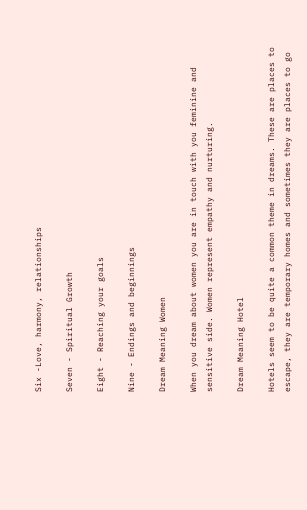Six -Love, harmony, relationships

Seven - Spiritual Growth

Eight - Reaching your goals

Nine - Endings and beginnings

Dream Meaning Women

When you dream about women you are in touch with you feminine and sensitive side. Women represent empathy and nurturing.

Dream Meaning Hotel

Hotels seem to be quite a common theme in dreams. These are places to escape, they are temporary homes and sometimes they are places to go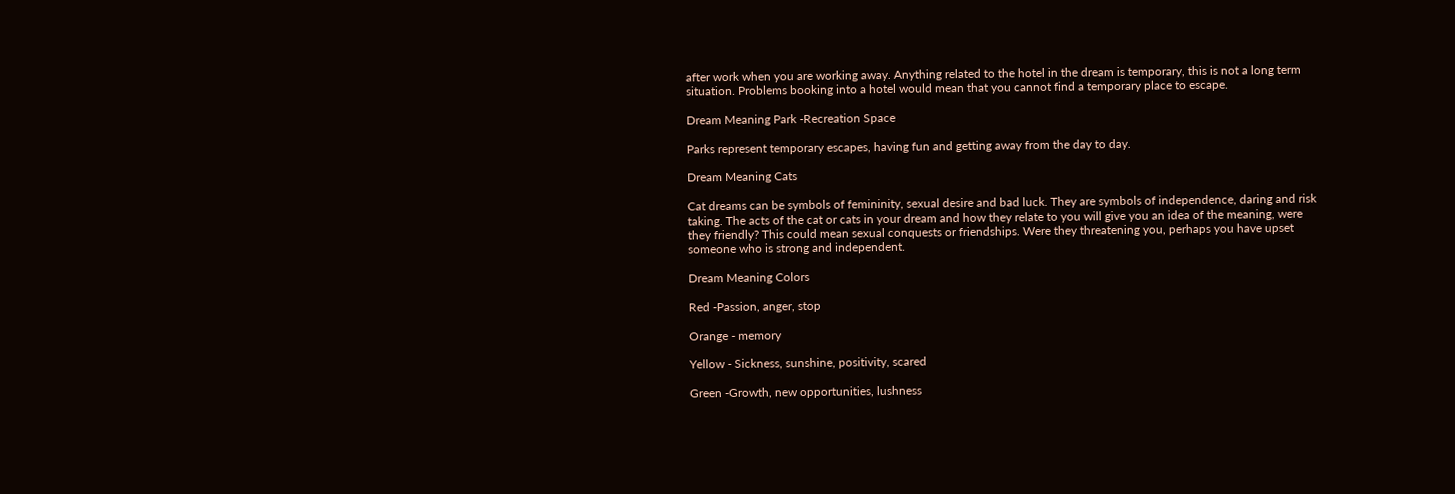after work when you are working away. Anything related to the hotel in the dream is temporary, this is not a long term situation. Problems booking into a hotel would mean that you cannot find a temporary place to escape.

Dream Meaning Park -Recreation Space

Parks represent temporary escapes, having fun and getting away from the day to day.

Dream Meaning Cats

Cat dreams can be symbols of femininity, sexual desire and bad luck. They are symbols of independence, daring and risk taking. The acts of the cat or cats in your dream and how they relate to you will give you an idea of the meaning, were they friendly? This could mean sexual conquests or friendships. Were they threatening you, perhaps you have upset someone who is strong and independent.

Dream Meaning Colors

Red -Passion, anger, stop

Orange - memory

Yellow - Sickness, sunshine, positivity, scared

Green -Growth, new opportunities, lushness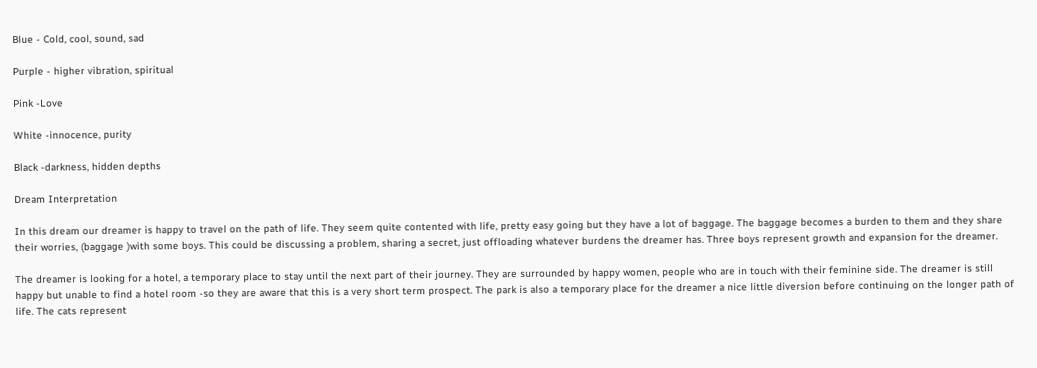Blue - Cold, cool, sound, sad

Purple - higher vibration, spiritual

Pink -Love

White -innocence, purity

Black -darkness, hidden depths

Dream Interpretation

In this dream our dreamer is happy to travel on the path of life. They seem quite contented with life, pretty easy going but they have a lot of baggage. The baggage becomes a burden to them and they share their worries, (baggage )with some boys. This could be discussing a problem, sharing a secret, just offloading whatever burdens the dreamer has. Three boys represent growth and expansion for the dreamer.

The dreamer is looking for a hotel, a temporary place to stay until the next part of their journey. They are surrounded by happy women, people who are in touch with their feminine side. The dreamer is still happy but unable to find a hotel room -so they are aware that this is a very short term prospect. The park is also a temporary place for the dreamer a nice little diversion before continuing on the longer path of life. The cats represent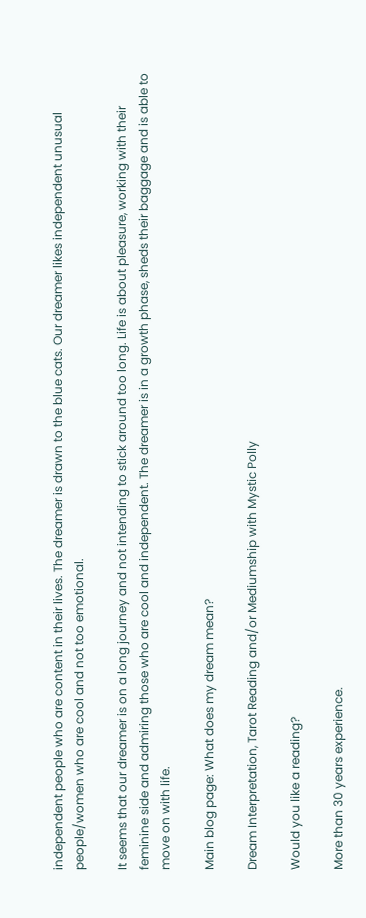independent people who are content in their lives. The dreamer is drawn to the blue cats. Our dreamer likes independent unusual people/women who are cool and not too emotional.

It seems that our dreamer is on a long journey and not intending to stick around too long. Life is about pleasure, working with their feminine side and admiring those who are cool and independent. The dreamer is in a growth phase, sheds their baggage and is able to move on with life.

Main blog page: What does my dream mean?

Dream Interpretation, Tarot Reading and/or Mediumship with Mystic Polly

Would you like a reading?

More than 30 years experience.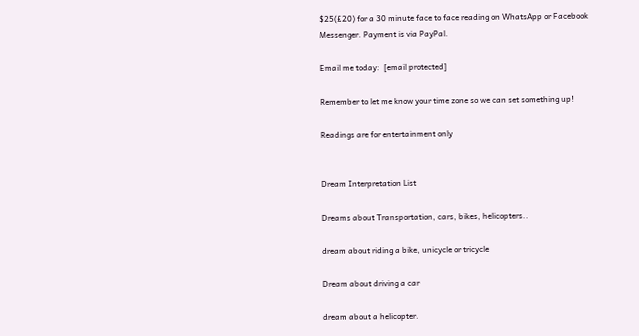$25(£20) for a 30 minute face to face reading on WhatsApp or Facebook Messenger. Payment is via PayPal.

Email me today:  [email protected]

Remember to let me know your time zone so we can set something up!

Readings are for entertainment only


Dream Interpretation List

Dreams about Transportation, cars, bikes, helicopters..

dream about riding a bike, unicycle or tricycle

Dream about driving a car

dream about a helicopter.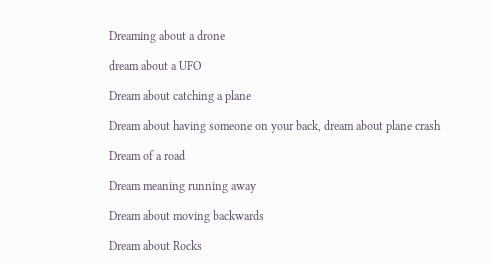Dreaming about a drone

dream about a UFO

Dream about catching a plane

Dream about having someone on your back, dream about plane crash

Dream of a road

Dream meaning running away

Dream about moving backwards

Dream about Rocks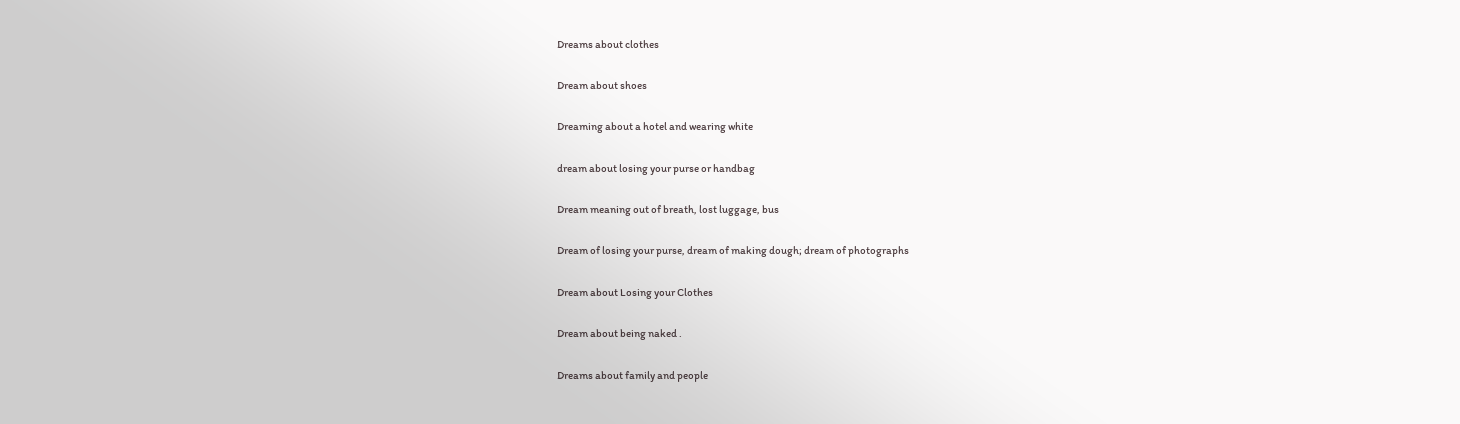Dreams about clothes

Dream about shoes

Dreaming about a hotel and wearing white

dream about losing your purse or handbag

Dream meaning out of breath, lost luggage, bus

Dream of losing your purse, dream of making dough; dream of photographs

Dream about Losing your Clothes

Dream about being naked .

Dreams about family and people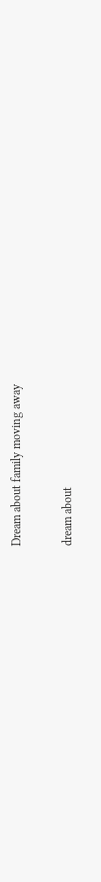Dream about family moving away

dream about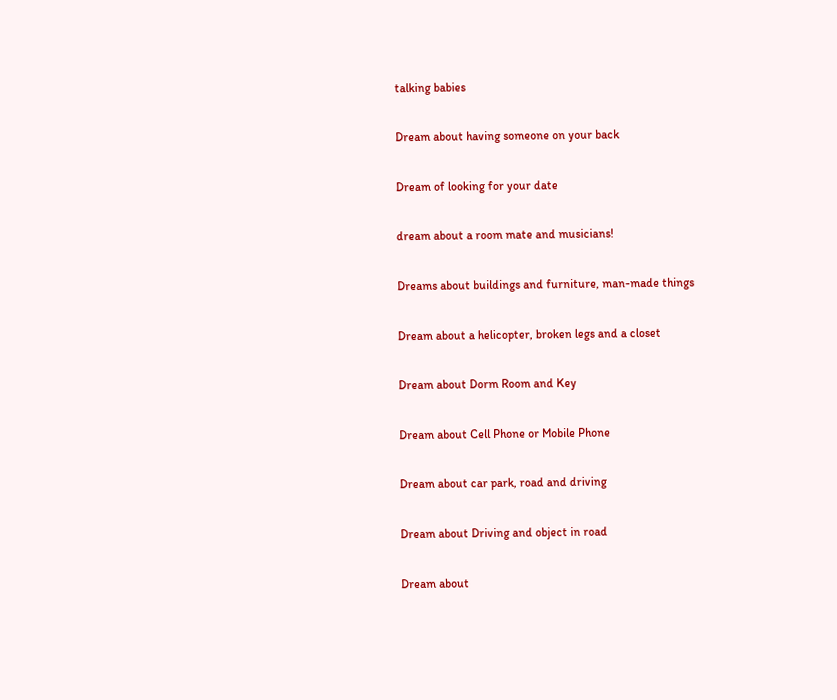talking babies

Dream about having someone on your back

Dream of looking for your date

dream about a room mate and musicians!

Dreams about buildings and furniture, man-made things

Dream about a helicopter, broken legs and a closet

Dream about Dorm Room and Key

Dream about Cell Phone or Mobile Phone

Dream about car park, road and driving

Dream about Driving and object in road

Dream about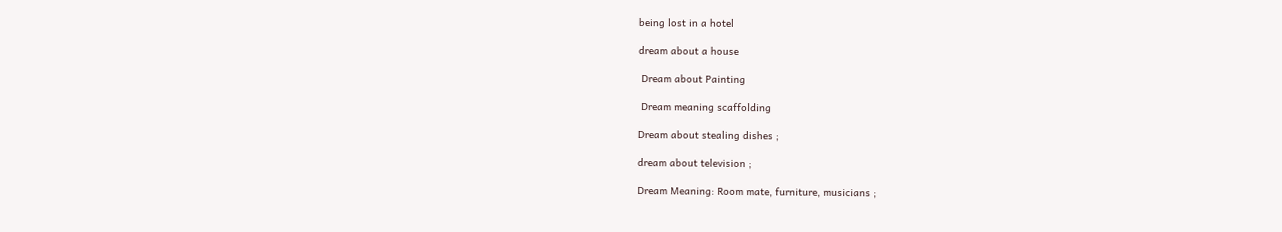being lost in a hotel

dream about a house

 Dream about Painting

 Dream meaning scaffolding

Dream about stealing dishes ;

dream about television ;

Dream Meaning: Room mate, furniture, musicians ;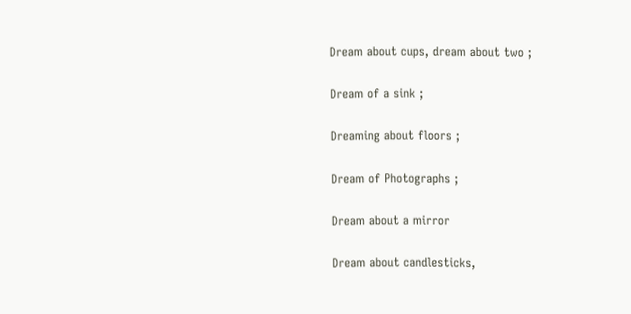Dream about cups, dream about two ;

Dream of a sink ;

Dreaming about floors ;

Dream of Photographs ;

Dream about a mirror

Dream about candlesticks,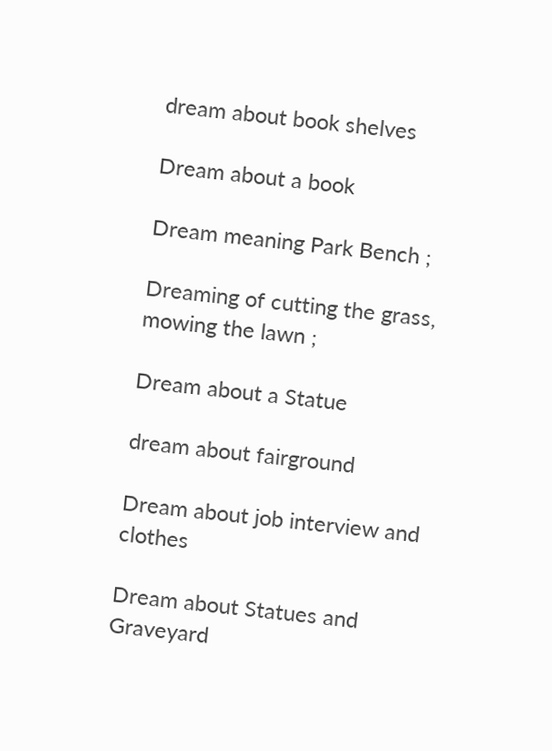dream about book shelves

Dream about a book

Dream meaning Park Bench ;

Dreaming of cutting the grass, mowing the lawn ;

Dream about a Statue

dream about fairground

Dream about job interview and clothes

Dream about Statues and Graveyard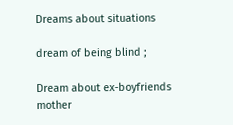Dreams about situations

dream of being blind ;

Dream about ex-boyfriends mother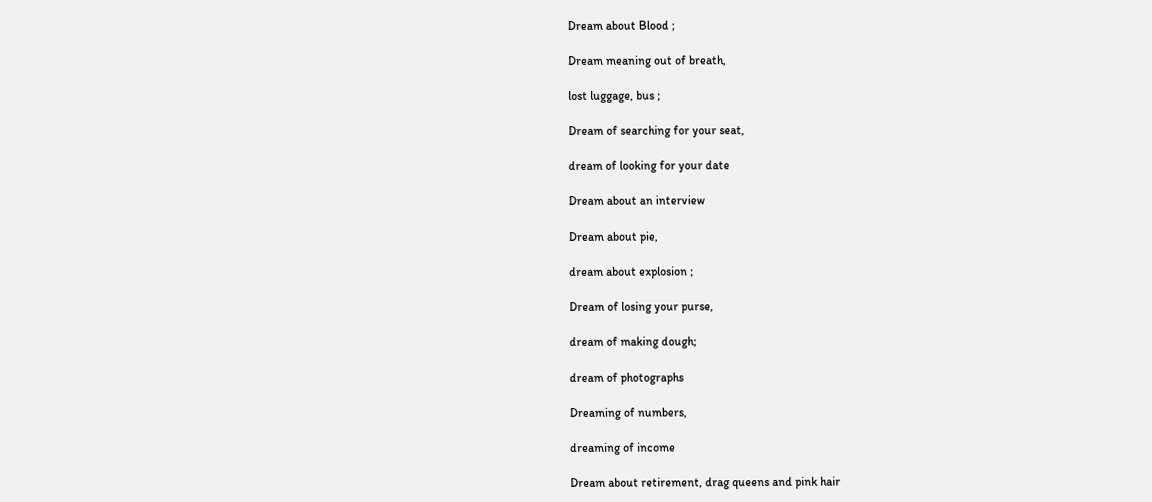Dream about Blood ;

Dream meaning out of breath,

lost luggage, bus ;

Dream of searching for your seat,

dream of looking for your date

Dream about an interview

Dream about pie,

dream about explosion ;

Dream of losing your purse,

dream of making dough;

dream of photographs

Dreaming of numbers,

dreaming of income

Dream about retirement, drag queens and pink hair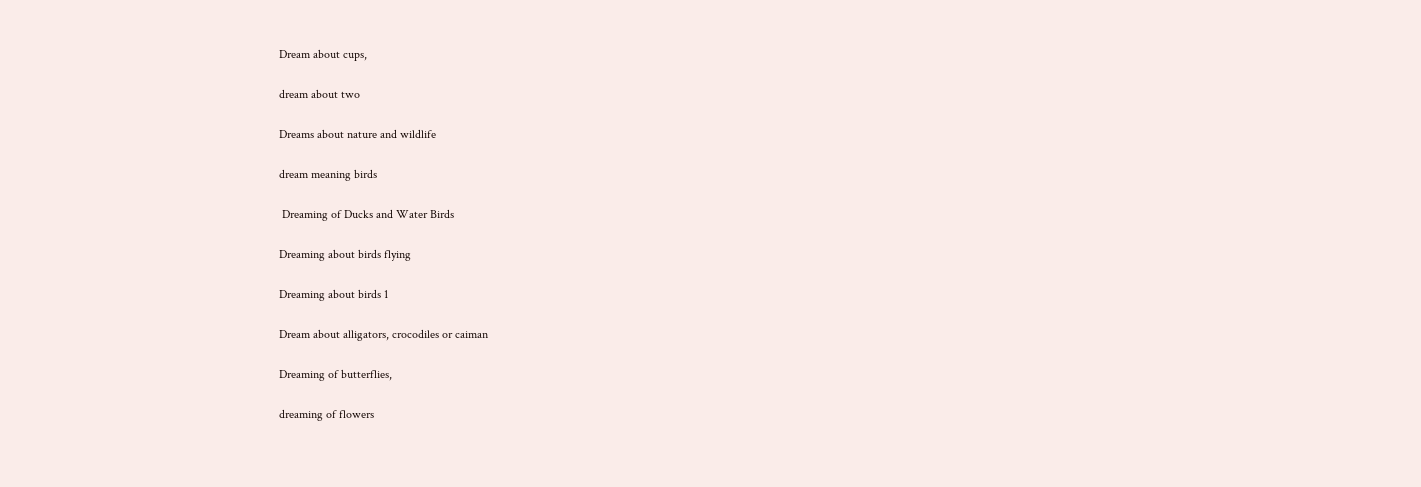Dream about cups,

dream about two

Dreams about nature and wildlife

dream meaning birds

 Dreaming of Ducks and Water Birds

Dreaming about birds flying

Dreaming about birds 1

Dream about alligators, crocodiles or caiman

Dreaming of butterflies,

dreaming of flowers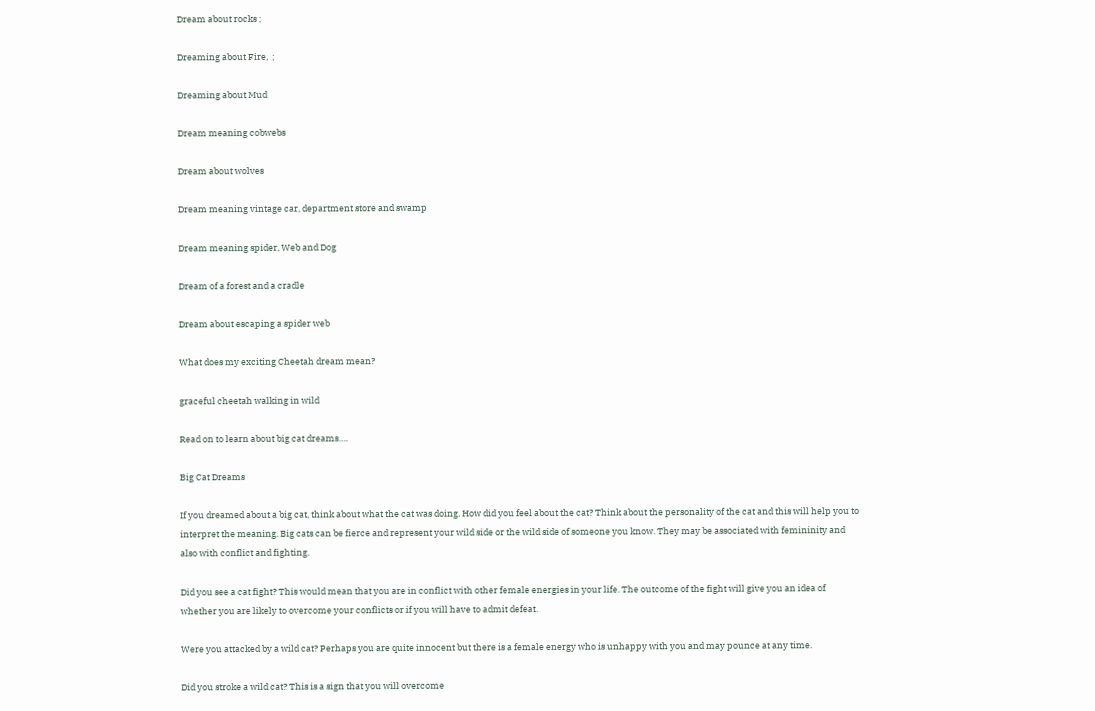Dream about rocks ;

Dreaming about Fire,  ;

Dreaming about Mud

Dream meaning cobwebs

Dream about wolves

Dream meaning vintage car, department store and swamp

Dream meaning spider, Web and Dog

Dream of a forest and a cradle

Dream about escaping a spider web

What does my exciting Cheetah dream mean?

graceful cheetah walking in wild

Read on to learn about big cat dreams….

Big Cat Dreams

If you dreamed about a big cat, think about what the cat was doing. How did you feel about the cat? Think about the personality of the cat and this will help you to interpret the meaning. Big cats can be fierce and represent your wild side or the wild side of someone you know. They may be associated with femininity and also with conflict and fighting.

Did you see a cat fight? This would mean that you are in conflict with other female energies in your life. The outcome of the fight will give you an idea of whether you are likely to overcome your conflicts or if you will have to admit defeat.

Were you attacked by a wild cat? Perhaps you are quite innocent but there is a female energy who is unhappy with you and may pounce at any time.

Did you stroke a wild cat? This is a sign that you will overcome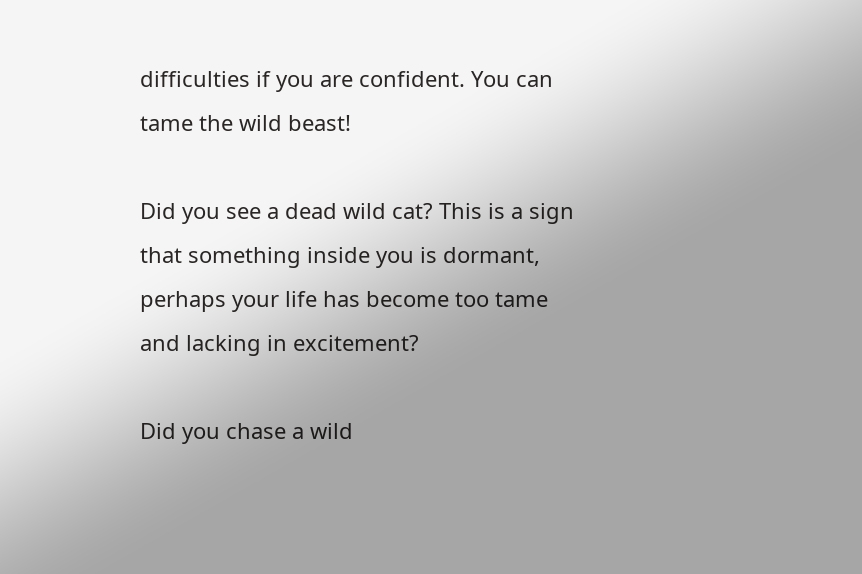difficulties if you are confident. You can tame the wild beast!

Did you see a dead wild cat? This is a sign that something inside you is dormant, perhaps your life has become too tame and lacking in excitement?

Did you chase a wild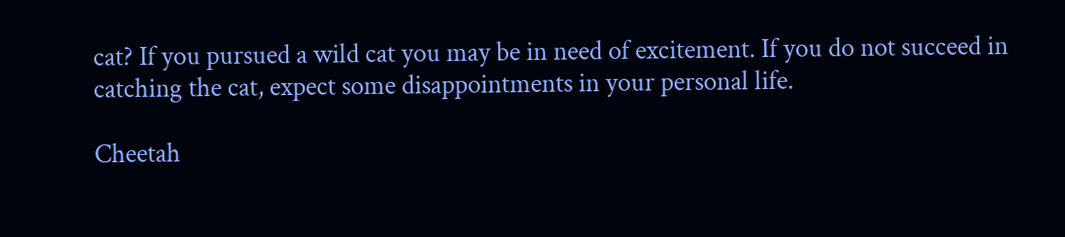cat? If you pursued a wild cat you may be in need of excitement. If you do not succeed in catching the cat, expect some disappointments in your personal life.

Cheetah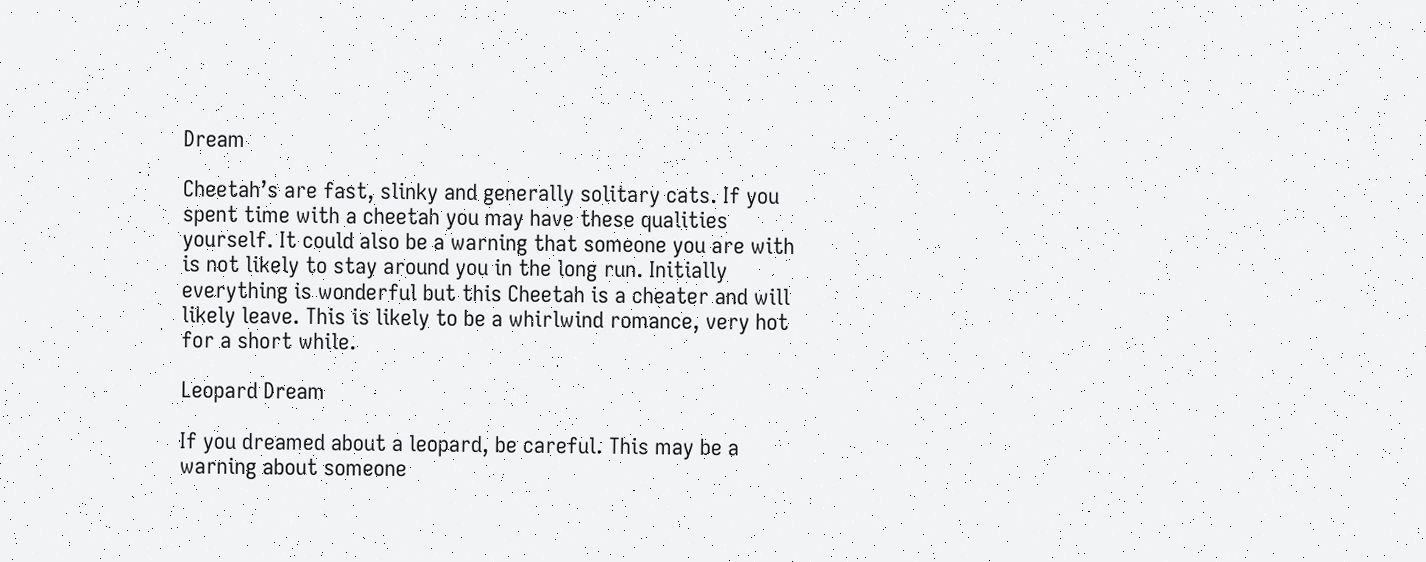Dream

Cheetah’s are fast, slinky and generally solitary cats. If you spent time with a cheetah you may have these qualities yourself. It could also be a warning that someone you are with is not likely to stay around you in the long run. Initially everything is wonderful but this Cheetah is a cheater and will likely leave. This is likely to be a whirlwind romance, very hot for a short while.

Leopard Dream

If you dreamed about a leopard, be careful. This may be a warning about someone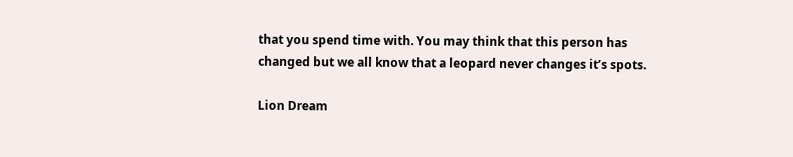that you spend time with. You may think that this person has changed but we all know that a leopard never changes it’s spots.

Lion Dream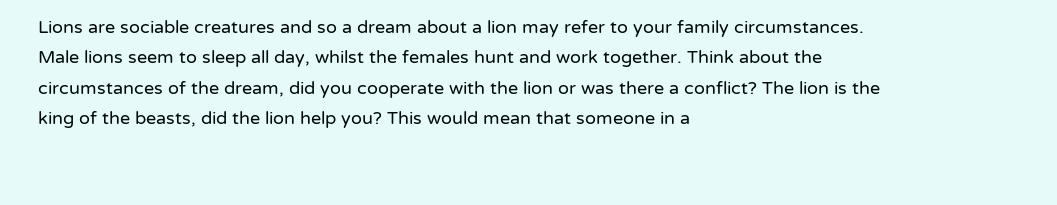Lions are sociable creatures and so a dream about a lion may refer to your family circumstances. Male lions seem to sleep all day, whilst the females hunt and work together. Think about the circumstances of the dream, did you cooperate with the lion or was there a conflict? The lion is the king of the beasts, did the lion help you? This would mean that someone in a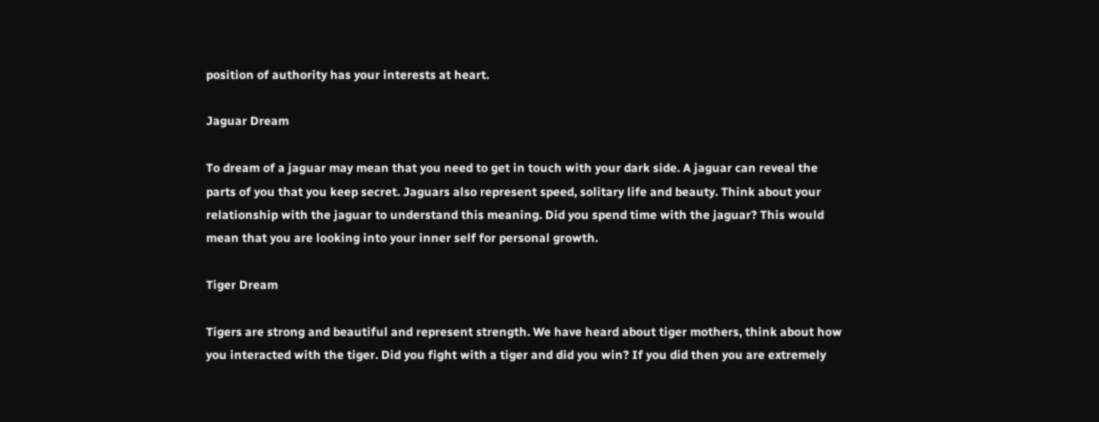position of authority has your interests at heart.

Jaguar Dream

To dream of a jaguar may mean that you need to get in touch with your dark side. A jaguar can reveal the parts of you that you keep secret. Jaguars also represent speed, solitary life and beauty. Think about your relationship with the jaguar to understand this meaning. Did you spend time with the jaguar? This would mean that you are looking into your inner self for personal growth.

Tiger Dream

Tigers are strong and beautiful and represent strength. We have heard about tiger mothers, think about how you interacted with the tiger. Did you fight with a tiger and did you win? If you did then you are extremely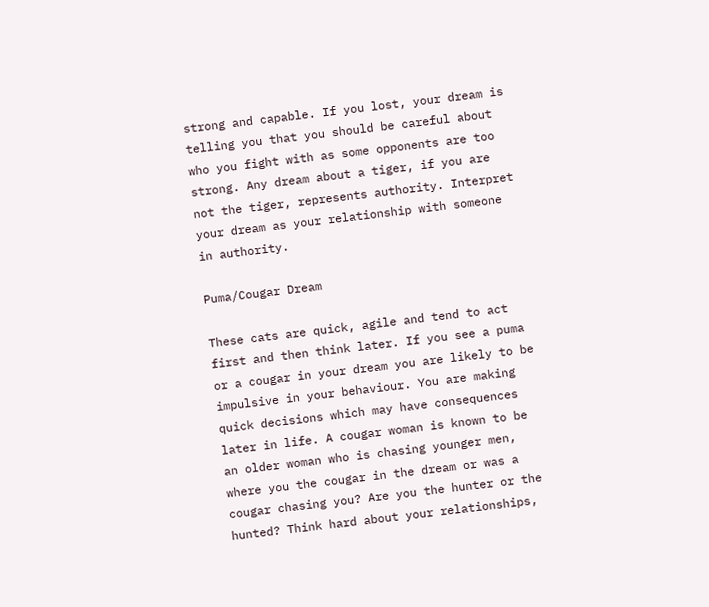strong and capable. If you lost, your dream is telling you that you should be careful about who you fight with as some opponents are too strong. Any dream about a tiger, if you are not the tiger, represents authority. Interpret your dream as your relationship with someone in authority.

Puma/Cougar Dream

These cats are quick, agile and tend to act first and then think later. If you see a puma or a cougar in your dream you are likely to be impulsive in your behaviour. You are making quick decisions which may have consequences later in life. A cougar woman is known to be an older woman who is chasing younger men, where you the cougar in the dream or was a cougar chasing you? Are you the hunter or the hunted? Think hard about your relationships,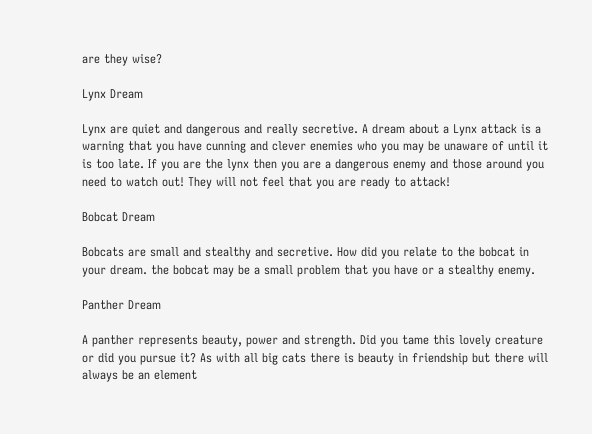are they wise?

Lynx Dream

Lynx are quiet and dangerous and really secretive. A dream about a Lynx attack is a warning that you have cunning and clever enemies who you may be unaware of until it is too late. If you are the lynx then you are a dangerous enemy and those around you need to watch out! They will not feel that you are ready to attack!

Bobcat Dream

Bobcats are small and stealthy and secretive. How did you relate to the bobcat in your dream. the bobcat may be a small problem that you have or a stealthy enemy.

Panther Dream

A panther represents beauty, power and strength. Did you tame this lovely creature or did you pursue it? As with all big cats there is beauty in friendship but there will always be an element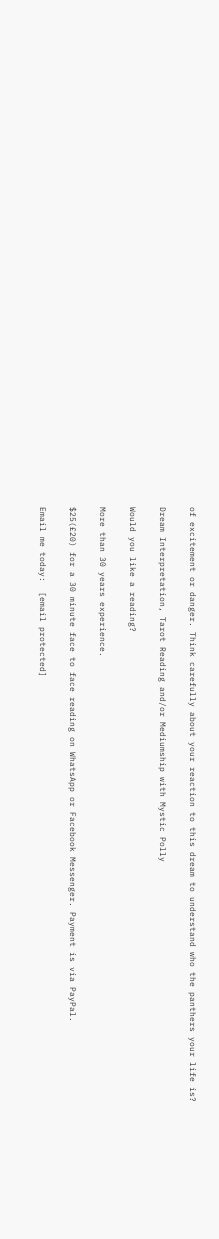of excitement or danger. Think carefully about your reaction to this dream to understand who the panthers your life is?

Dream Interpretation, Tarot Reading and/or Mediumship with Mystic Polly

Would you like a reading?

More than 30 years experience.

$25(£20) for a 30 minute face to face reading on WhatsApp or Facebook Messenger. Payment is via PayPal.

Email me today:  [email protected]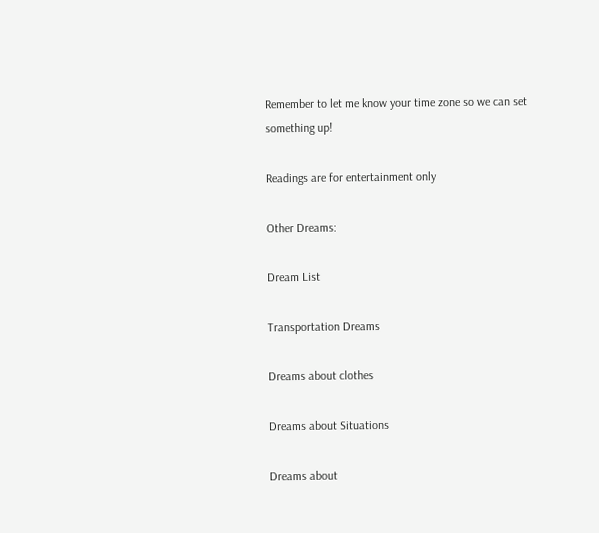Remember to let me know your time zone so we can set something up!

Readings are for entertainment only

Other Dreams:

Dream List

Transportation Dreams

Dreams about clothes

Dreams about Situations

Dreams about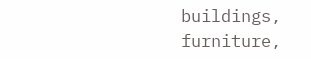buildings, furniture,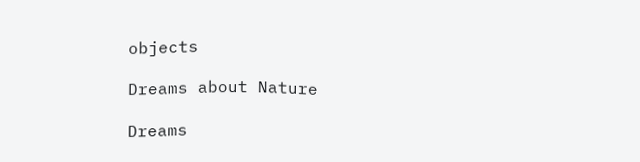objects

Dreams about Nature

Dreams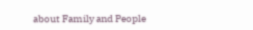about Family and People